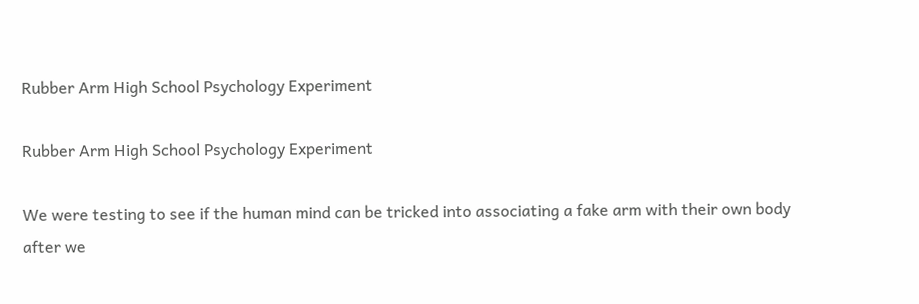Rubber Arm High School Psychology Experiment

Rubber Arm High School Psychology Experiment

We were testing to see if the human mind can be tricked into associating a fake arm with their own body after we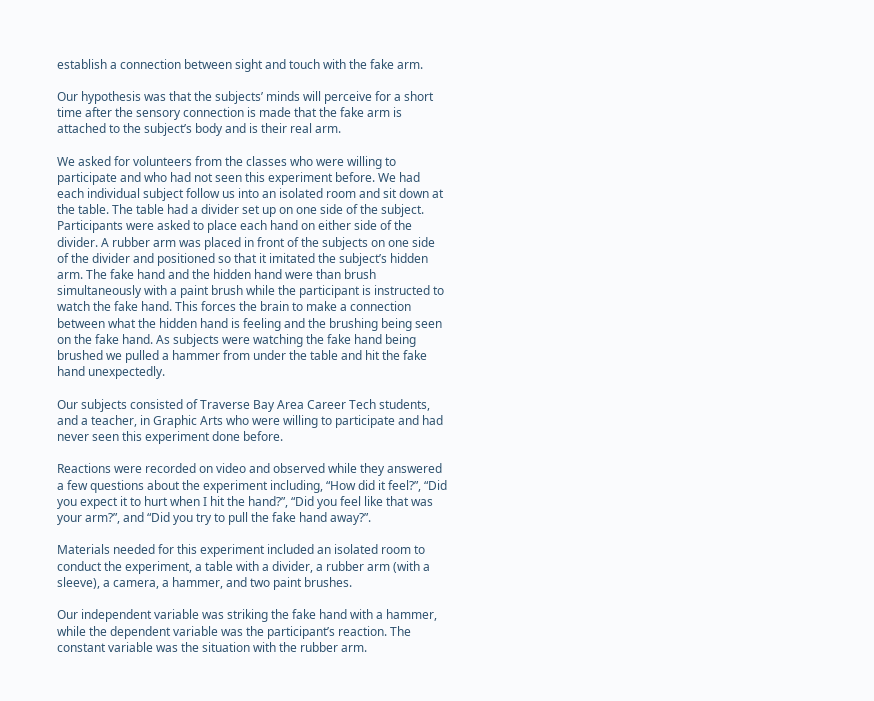establish a connection between sight and touch with the fake arm.

Our hypothesis was that the subjects’ minds will perceive for a short time after the sensory connection is made that the fake arm is attached to the subject’s body and is their real arm.

We asked for volunteers from the classes who were willing to participate and who had not seen this experiment before. We had each individual subject follow us into an isolated room and sit down at the table. The table had a divider set up on one side of the subject. Participants were asked to place each hand on either side of the divider. A rubber arm was placed in front of the subjects on one side of the divider and positioned so that it imitated the subject’s hidden arm. The fake hand and the hidden hand were than brush simultaneously with a paint brush while the participant is instructed to watch the fake hand. This forces the brain to make a connection between what the hidden hand is feeling and the brushing being seen on the fake hand. As subjects were watching the fake hand being brushed we pulled a hammer from under the table and hit the fake hand unexpectedly.

Our subjects consisted of Traverse Bay Area Career Tech students, and a teacher, in Graphic Arts who were willing to participate and had never seen this experiment done before.

Reactions were recorded on video and observed while they answered a few questions about the experiment including, “How did it feel?”, “Did you expect it to hurt when I hit the hand?”, “Did you feel like that was your arm?”, and “Did you try to pull the fake hand away?”.

Materials needed for this experiment included an isolated room to conduct the experiment, a table with a divider, a rubber arm (with a sleeve), a camera, a hammer, and two paint brushes.

Our independent variable was striking the fake hand with a hammer, while the dependent variable was the participant’s reaction. The constant variable was the situation with the rubber arm.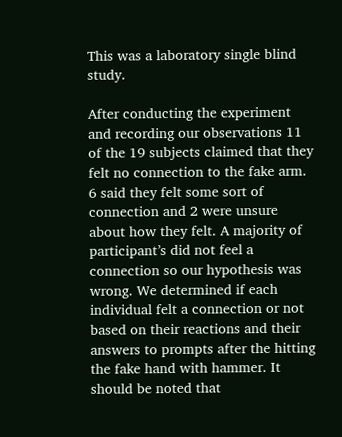This was a laboratory single blind study.

After conducting the experiment and recording our observations 11 of the 19 subjects claimed that they felt no connection to the fake arm. 6 said they felt some sort of connection and 2 were unsure about how they felt. A majority of participant’s did not feel a connection so our hypothesis was wrong. We determined if each individual felt a connection or not based on their reactions and their answers to prompts after the hitting the fake hand with hammer. It should be noted that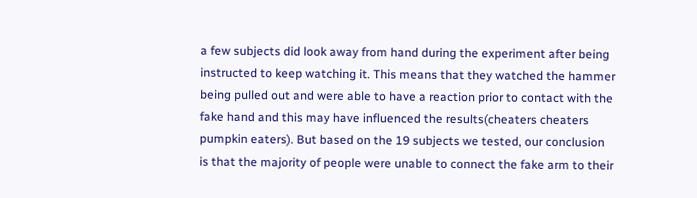a few subjects did look away from hand during the experiment after being instructed to keep watching it. This means that they watched the hammer being pulled out and were able to have a reaction prior to contact with the fake hand and this may have influenced the results(cheaters cheaters pumpkin eaters). But based on the 19 subjects we tested, our conclusion is that the majority of people were unable to connect the fake arm to their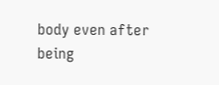body even after being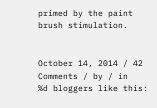primed by the paint brush stimulation.


October 14, 2014 / 42 Comments / by / in
%d bloggers like this: